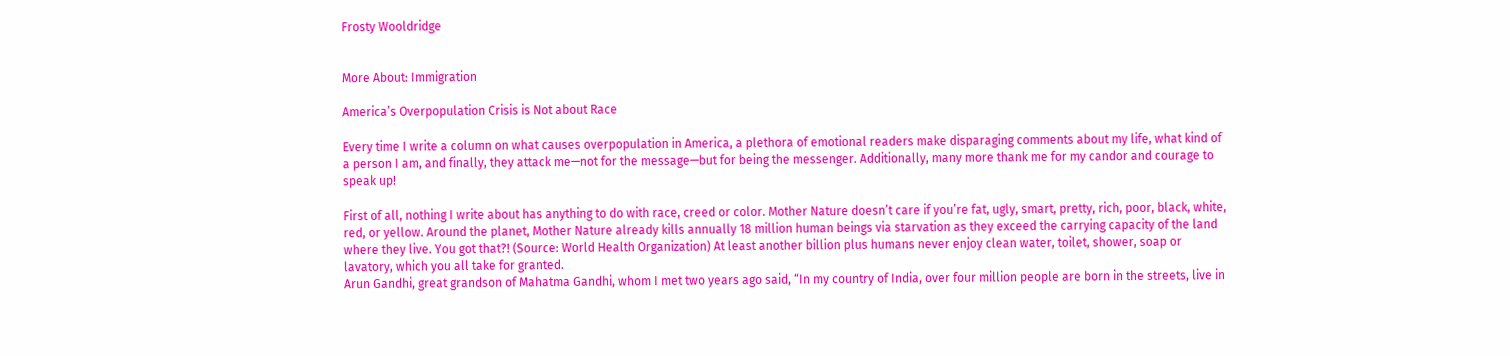Frosty Wooldridge


More About: Immigration

America’s Overpopulation Crisis is Not about Race

Every time I write a column on what causes overpopulation in America, a plethora of emotional readers make disparaging comments about my life, what kind of a person I am, and finally, they attack me—not for the message—but for being the messenger. Additionally, many more thank me for my candor and courage to speak up!

First of all, nothing I write about has anything to do with race, creed or color. Mother Nature doesn’t care if you’re fat, ugly, smart, pretty, rich, poor, black, white, red, or yellow. Around the planet, Mother Nature already kills annually 18 million human beings via starvation as they exceed the carrying capacity of the land where they live. You got that?! (Source: World Health Organization) At least another billion plus humans never enjoy clean water, toilet, shower, soap or lavatory, which you all take for granted.
Arun Gandhi, great grandson of Mahatma Gandhi, whom I met two years ago said, “In my country of India, over four million people are born in the streets, live in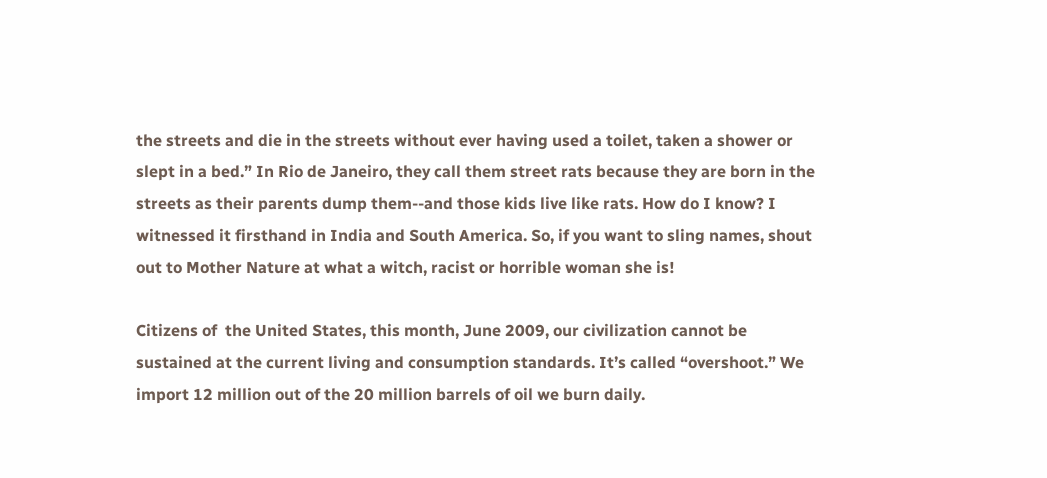the streets and die in the streets without ever having used a toilet, taken a shower or slept in a bed.” In Rio de Janeiro, they call them street rats because they are born in the streets as their parents dump them--and those kids live like rats. How do I know? I witnessed it firsthand in India and South America. So, if you want to sling names, shout out to Mother Nature at what a witch, racist or horrible woman she is!

Citizens of  the United States, this month, June 2009, our civilization cannot be sustained at the current living and consumption standards. It’s called “overshoot.” We import 12 million out of the 20 million barrels of oil we burn daily.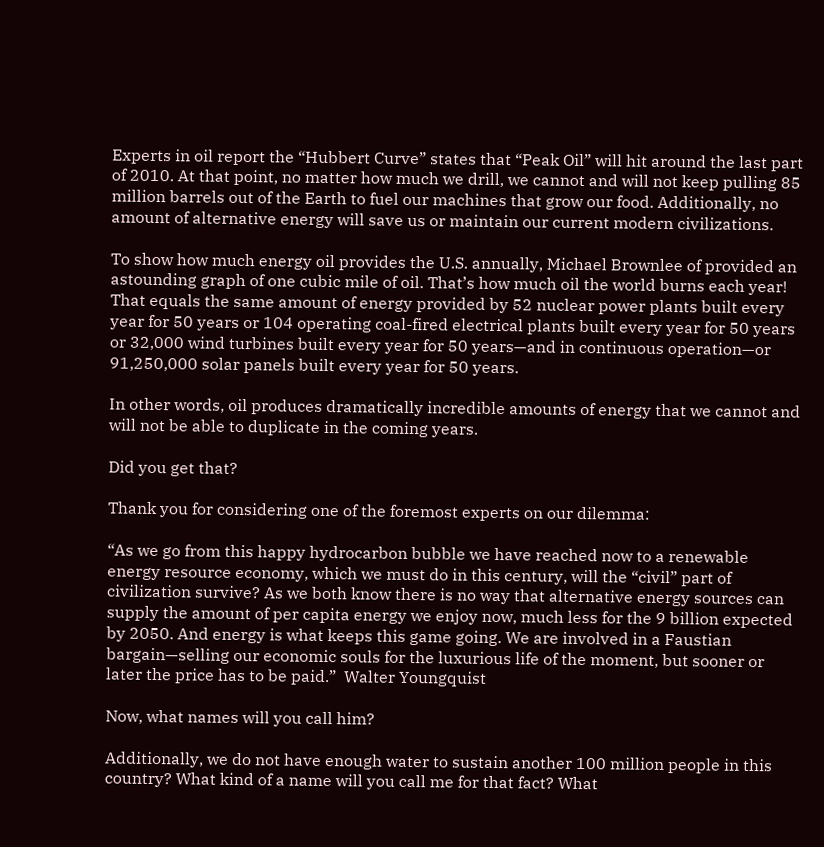Experts in oil report the “Hubbert Curve” states that “Peak Oil” will hit around the last part of 2010. At that point, no matter how much we drill, we cannot and will not keep pulling 85 million barrels out of the Earth to fuel our machines that grow our food. Additionally, no amount of alternative energy will save us or maintain our current modern civilizations.

To show how much energy oil provides the U.S. annually, Michael Brownlee of provided an astounding graph of one cubic mile of oil. That’s how much oil the world burns each year! That equals the same amount of energy provided by 52 nuclear power plants built every year for 50 years or 104 operating coal-fired electrical plants built every year for 50 years or 32,000 wind turbines built every year for 50 years—and in continuous operation—or 91,250,000 solar panels built every year for 50 years.

In other words, oil produces dramatically incredible amounts of energy that we cannot and will not be able to duplicate in the coming years.

Did you get that?

Thank you for considering one of the foremost experts on our dilemma:

“As we go from this happy hydrocarbon bubble we have reached now to a renewable energy resource economy, which we must do in this century, will the “civil” part of civilization survive? As we both know there is no way that alternative energy sources can supply the amount of per capita energy we enjoy now, much less for the 9 billion expected by 2050. And energy is what keeps this game going. We are involved in a Faustian bargain—selling our economic souls for the luxurious life of the moment, but sooner or later the price has to be paid.”  Walter Youngquist

Now, what names will you call him?

Additionally, we do not have enough water to sustain another 100 million people in this country? What kind of a name will you call me for that fact? What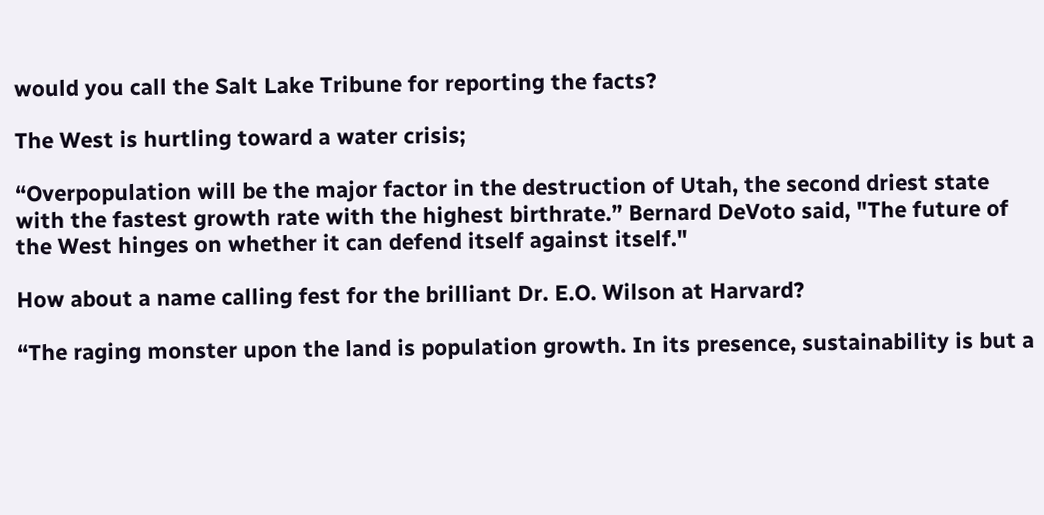would you call the Salt Lake Tribune for reporting the facts?

The West is hurtling toward a water crisis;

“Overpopulation will be the major factor in the destruction of Utah, the second driest state with the fastest growth rate with the highest birthrate.” Bernard DeVoto said, "The future of the West hinges on whether it can defend itself against itself."

How about a name calling fest for the brilliant Dr. E.O. Wilson at Harvard?

“The raging monster upon the land is population growth. In its presence, sustainability is but a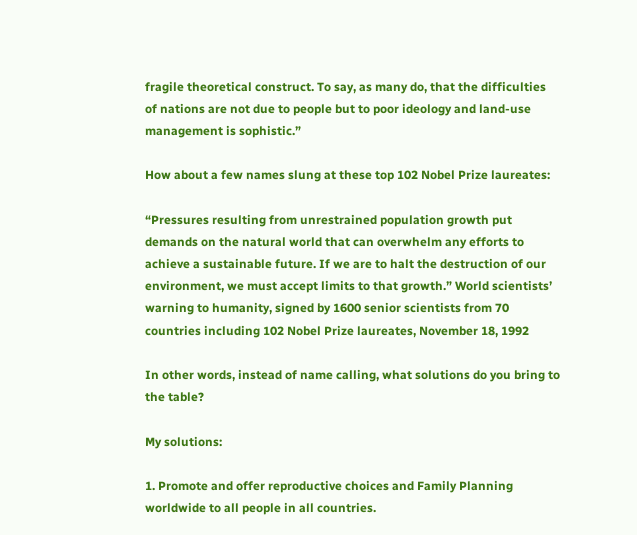fragile theoretical construct. To say, as many do, that the difficulties of nations are not due to people but to poor ideology and land-use management is sophistic.”

How about a few names slung at these top 102 Nobel Prize laureates:

“Pressures resulting from unrestrained population growth put demands on the natural world that can overwhelm any efforts to achieve a sustainable future. If we are to halt the destruction of our environment, we must accept limits to that growth.” World scientists’ warning to humanity, signed by 1600 senior scientists from 70 countries including 102 Nobel Prize laureates, November 18, 1992

In other words, instead of name calling, what solutions do you bring to the table?

My solutions:

1. Promote and offer reproductive choices and Family Planning worldwide to all people in all countries.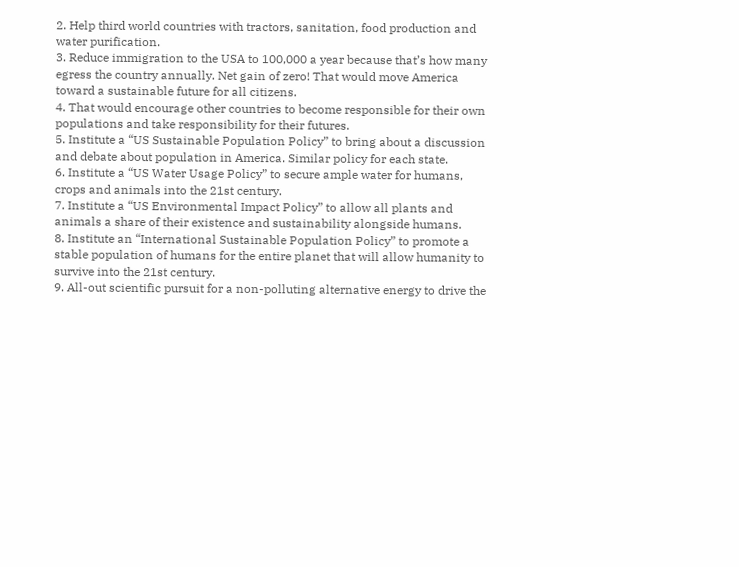2. Help third world countries with tractors, sanitation, food production and water purification.
3. Reduce immigration to the USA to 100,000 a year because that’s how many egress the country annually. Net gain of zero! That would move America toward a sustainable future for all citizens.
4. That would encourage other countries to become responsible for their own populations and take responsibility for their futures.
5. Institute a “US Sustainable Population Policy” to bring about a discussion and debate about population in America. Similar policy for each state.
6. Institute a “US Water Usage Policy” to secure ample water for humans, crops and animals into the 21st century.
7. Institute a “US Environmental Impact Policy” to allow all plants and animals a share of their existence and sustainability alongside humans.
8. Institute an “International Sustainable Population Policy” to promote a stable population of humans for the entire planet that will allow humanity to survive into the 21st century.
9. All-out scientific pursuit for a non-polluting alternative energy to drive the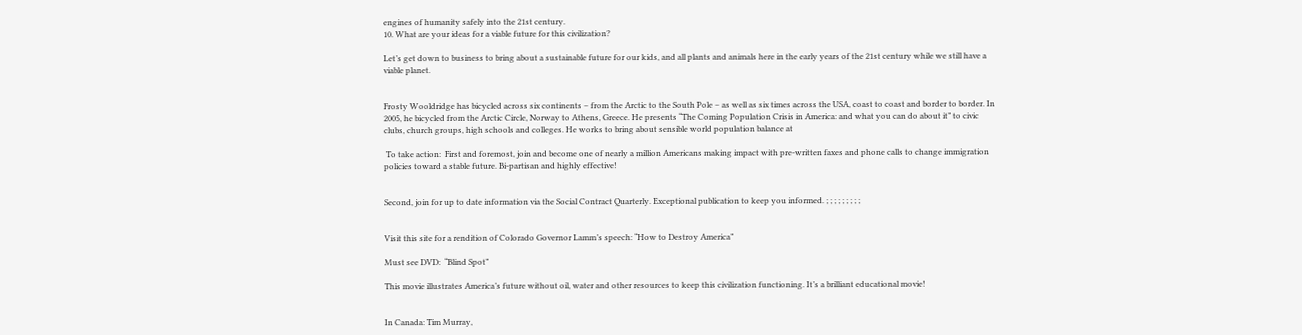engines of humanity safely into the 21st century.
10. What are your ideas for a viable future for this civilization?

Let’s get down to business to bring about a sustainable future for our kids, and all plants and animals here in the early years of the 21st century while we still have a viable planet.


Frosty Wooldridge has bicycled across six continents – from the Arctic to the South Pole – as well as six times across the USA, coast to coast and border to border. In 2005, he bicycled from the Arctic Circle, Norway to Athens, Greece. He presents “The Coming Population Crisis in America: and what you can do about it” to civic clubs, church groups, high schools and colleges. He works to bring about sensible world population balance at

 To take action:  First and foremost, join and become one of nearly a million Americans making impact with pre-written faxes and phone calls to change immigration policies toward a stable future. Bi-partisan and highly effective!


Second, join for up to date information via the Social Contract Quarterly. Exceptional publication to keep you informed. ; ; ; ; ; ; ; ; ;


Visit this site for a rendition of Colorado Governor Lamm’s speech: “How to Destroy America”

Must see DVD:  “Blind Spot”

This movie illustrates America’s future without oil, water and other resources to keep this civilization functioning. It’s a brilliant educational movie!


In Canada: Tim Murray,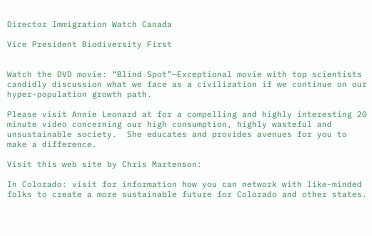Director Immigration Watch Canada

Vice President Biodiversity First


Watch the DVD movie: “Blind Spot”—Exceptional movie with top scientists candidly discussion what we face as a civilization if we continue on our hyper-population growth path.

Please visit Annie Leonard at for a compelling and highly interesting 20 minute video concerning our high consumption, highly wasteful and unsustainable society.  She educates and provides avenues for you to make a difference.

Visit this web site by Chris Martenson:

In Colorado: visit for information how you can network with like-minded folks to create a more sustainable future for Colorado and other states.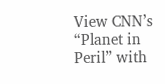View CNN’s “Planet in Peril” with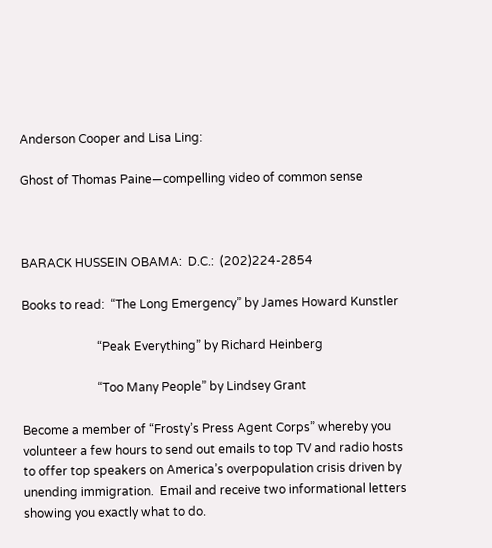Anderson Cooper and Lisa Ling:

Ghost of Thomas Paine—compelling video of common sense



BARACK HUSSEIN OBAMA:  D.C.:  (202)224-2854

Books to read:  “The Long Emergency” by James Howard Kunstler

                         “Peak Everything” by Richard Heinberg

                         “Too Many People” by Lindsey Grant

Become a member of “Frosty’s Press Agent Corps” whereby you volunteer a few hours to send out emails to top TV and radio hosts to offer top speakers on America’s overpopulation crisis driven by unending immigration.  Email and receive two informational letters showing you exactly what to do.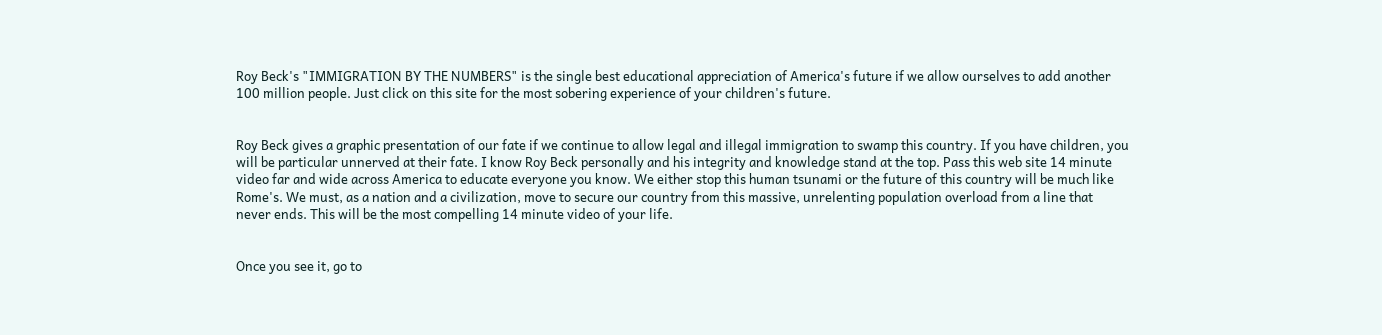Roy Beck's "IMMIGRATION BY THE NUMBERS" is the single best educational appreciation of America's future if we allow ourselves to add another 100 million people. Just click on this site for the most sobering experience of your children's future.


Roy Beck gives a graphic presentation of our fate if we continue to allow legal and illegal immigration to swamp this country. If you have children, you will be particular unnerved at their fate. I know Roy Beck personally and his integrity and knowledge stand at the top. Pass this web site 14 minute video far and wide across America to educate everyone you know. We either stop this human tsunami or the future of this country will be much like Rome's. We must, as a nation and a civilization, move to secure our country from this massive, unrelenting population overload from a line that never ends. This will be the most compelling 14 minute video of your life.


Once you see it, go to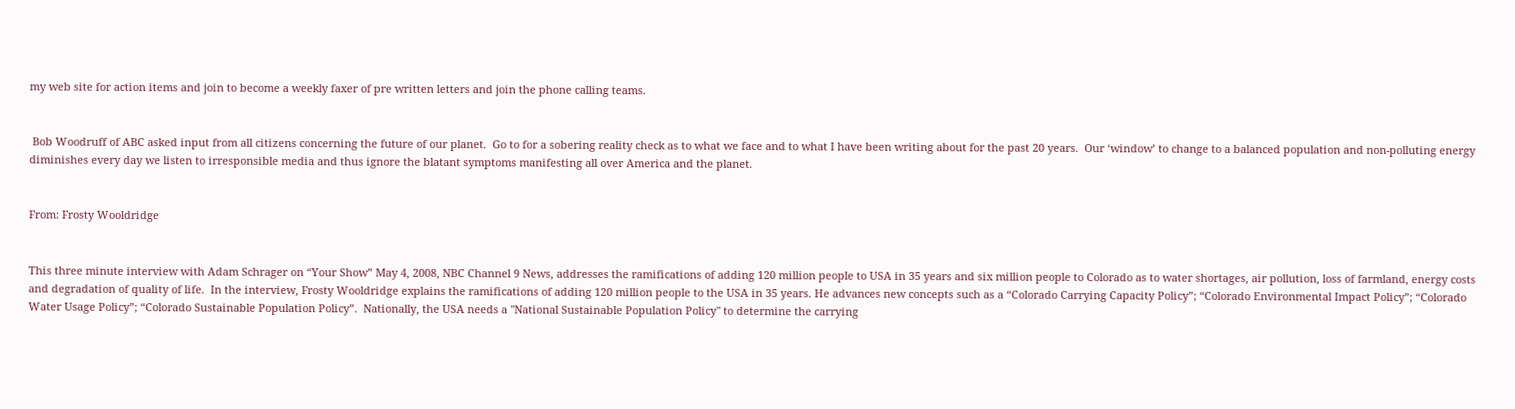my web site for action items and join to become a weekly faxer of pre written letters and join the phone calling teams.


 Bob Woodruff of ABC asked input from all citizens concerning the future of our planet.  Go to for a sobering reality check as to what we face and to what I have been writing about for the past 20 years.  Our ‘window’ to change to a balanced population and non-polluting energy diminishes every day we listen to irresponsible media and thus ignore the blatant symptoms manifesting all over America and the planet.


From: Frosty Wooldridge


This three minute interview with Adam Schrager on “Your Show” May 4, 2008, NBC Channel 9 News, addresses the ramifications of adding 120 million people to USA in 35 years and six million people to Colorado as to water shortages, air pollution, loss of farmland, energy costs and degradation of quality of life.  In the interview, Frosty Wooldridge explains the ramifications of adding 120 million people to the USA in 35 years. He advances new concepts such as a “Colorado Carrying Capacity Policy”; “Colorado Environmental Impact Policy”; “Colorado Water Usage Policy”; “Colorado Sustainable Population Policy”.  Nationally, the USA needs a "National Sustainable Population Policy" to determine the carrying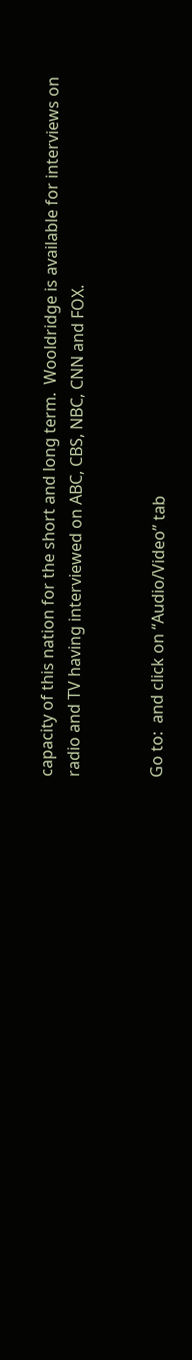capacity of this nation for the short and long term.  Wooldridge is available for interviews on radio and TV having interviewed on ABC, CBS, NBC, CNN and FOX.


Go to:  and click on “Audio/Video” tab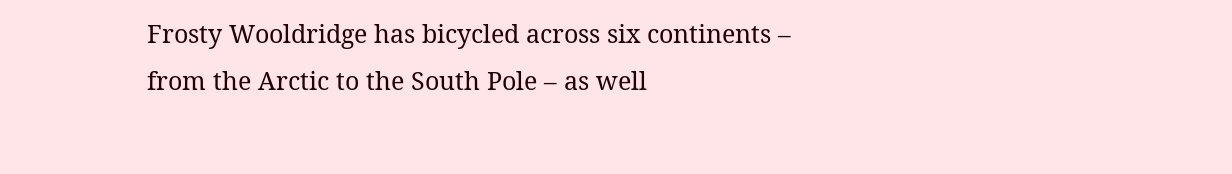Frosty Wooldridge has bicycled across six continents – from the Arctic to the South Pole – as well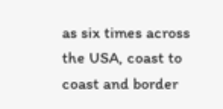as six times across the USA, coast to coast and border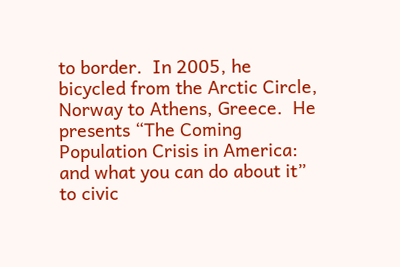to border.  In 2005, he bicycled from the Arctic Circle, Norway to Athens, Greece.  He presents “The Coming Population Crisis in America: and what you can do about it” to civic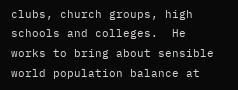clubs, church groups, high schools and colleges.  He works to bring about sensible world population balance at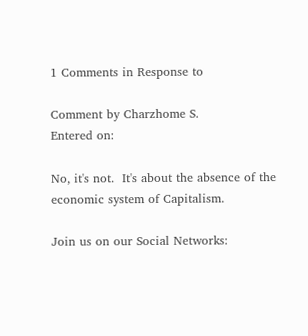1 Comments in Response to

Comment by Charzhome S.
Entered on:

No, it's not.  It's about the absence of the economic system of Capitalism.

Join us on our Social Networks: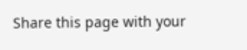Share this page with your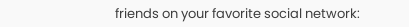friends on your favorite social network: